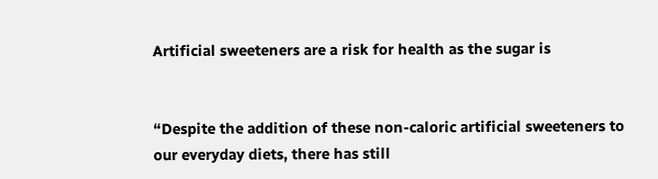Artificial sweeteners are a risk for health as the sugar is


“Despite the addition of these non-caloric artificial sweeteners to our everyday diets, there has still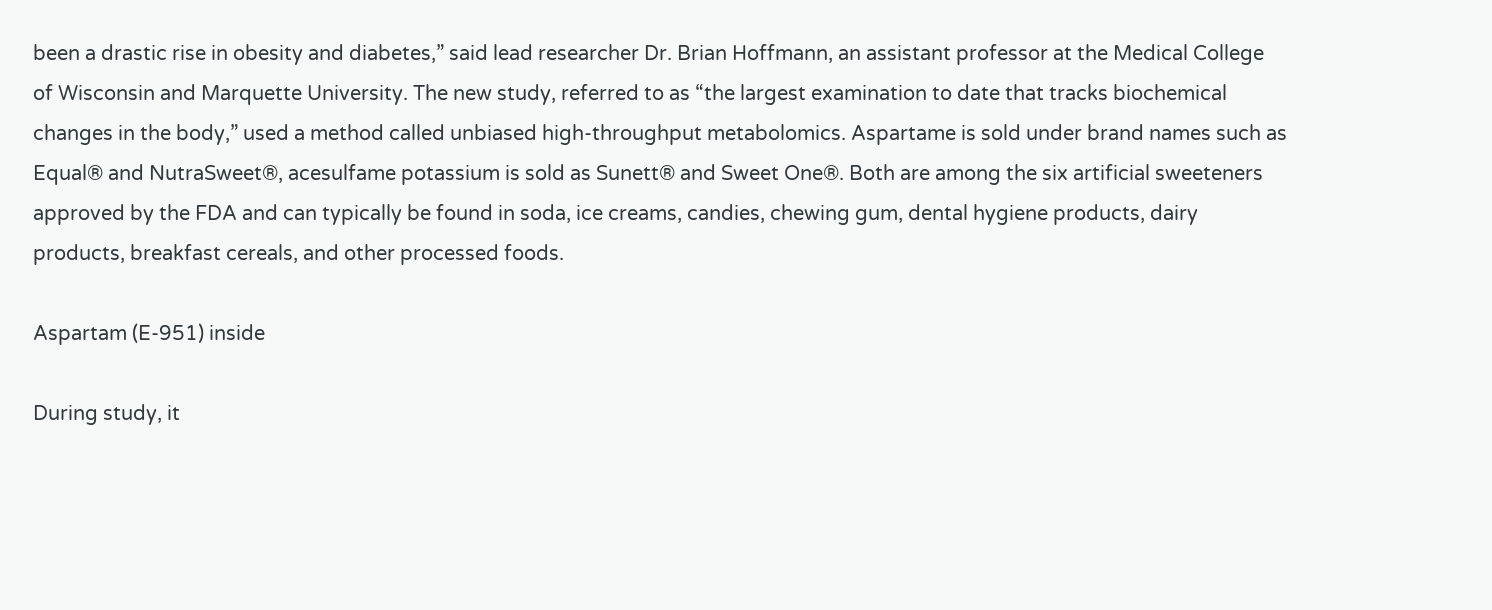been a drastic rise in obesity and diabetes,” said lead researcher Dr. Brian Hoffmann, an assistant professor at the Medical College of Wisconsin and Marquette University. The new study, referred to as “the largest examination to date that tracks biochemical changes in the body,” used a method called unbiased high-throughput metabolomics. Aspartame is sold under brand names such as Equal® and NutraSweet®, acesulfame potassium is sold as Sunett® and Sweet One®. Both are among the six artificial sweeteners approved by the FDA and can typically be found in soda, ice creams, candies, chewing gum, dental hygiene products, dairy products, breakfast cereals, and other processed foods.

Aspartam (E-951) inside

During study, it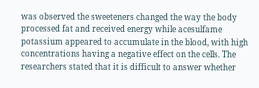was observed the sweeteners changed the way the body processed fat and received energy while acesulfame potassium appeared to accumulate in the blood, with high concentrations having a negative effect on the cells. The researchers stated that it is difficult to answer whether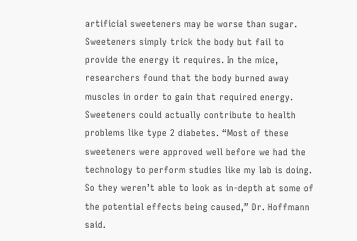artificial sweeteners may be worse than sugar. Sweeteners simply trick the body but fail to provide the energy it requires. In the mice, researchers found that the body burned away muscles in order to gain that required energy. Sweeteners could actually contribute to health problems like type 2 diabetes. “Most of these sweeteners were approved well before we had the technology to perform studies like my lab is doing. So they weren’t able to look as in-depth at some of the potential effects being caused,” Dr. Hoffmann said.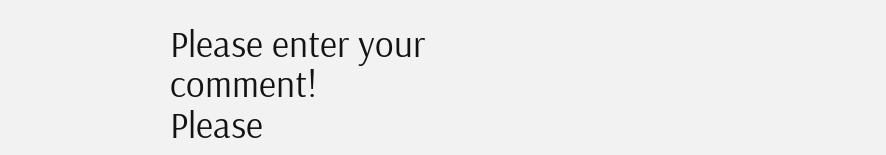Please enter your comment!
Please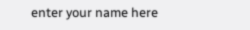enter your name here